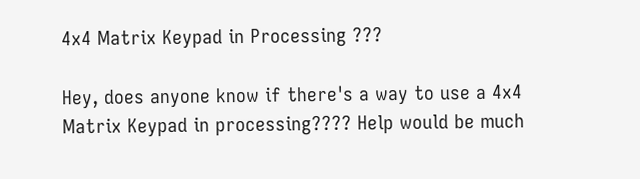4x4 Matrix Keypad in Processing ???

Hey, does anyone know if there's a way to use a 4x4 Matrix Keypad in processing???? Help would be much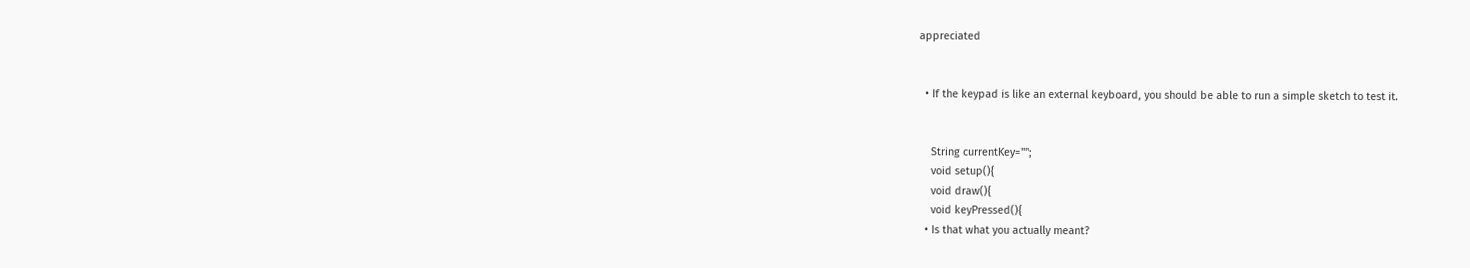appreciated


  • If the keypad is like an external keyboard, you should be able to run a simple sketch to test it.


    String currentKey="";
    void setup(){
    void draw(){
    void keyPressed(){
  • Is that what you actually meant?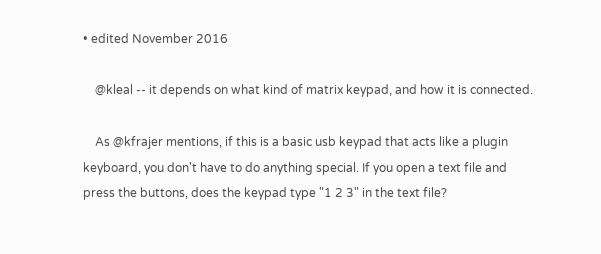• edited November 2016

    @kleal -- it depends on what kind of matrix keypad, and how it is connected.

    As @kfrajer mentions, if this is a basic usb keypad that acts like a plugin keyboard, you don't have to do anything special. If you open a text file and press the buttons, does the keypad type "1 2 3" in the text file?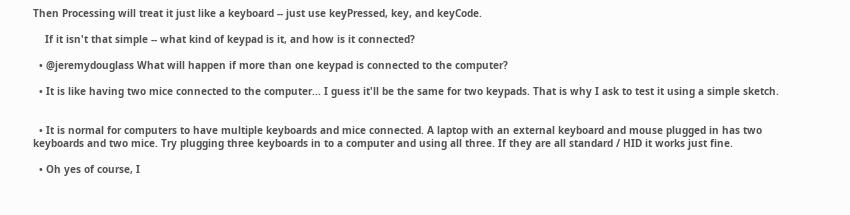Then Processing will treat it just like a keyboard -- just use keyPressed, key, and keyCode.

    If it isn't that simple -- what kind of keypad is it, and how is it connected?

  • @jeremydouglass What will happen if more than one keypad is connected to the computer?

  • It is like having two mice connected to the computer... I guess it'll be the same for two keypads. That is why I ask to test it using a simple sketch.


  • It is normal for computers to have multiple keyboards and mice connected. A laptop with an external keyboard and mouse plugged in has two keyboards and two mice. Try plugging three keyboards in to a computer and using all three. If they are all standard / HID it works just fine.

  • Oh yes of course, I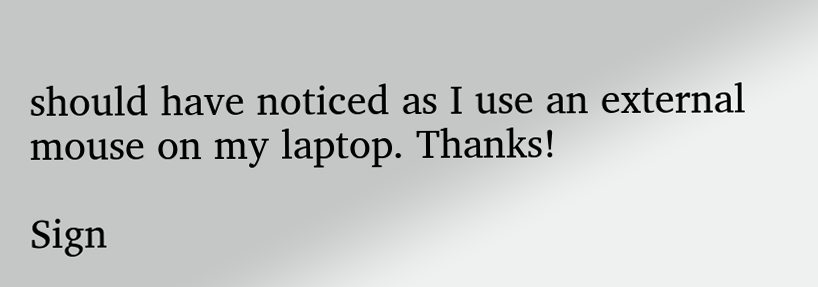should have noticed as I use an external mouse on my laptop. Thanks!

Sign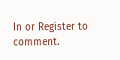In or Register to comment.